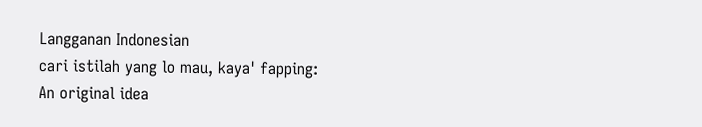Langganan Indonesian
cari istilah yang lo mau, kaya' fapping:
An original idea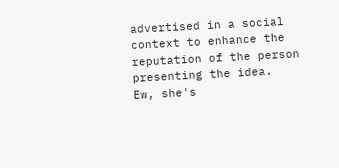advertised in a social context to enhance the reputation of the person presenting the idea.
Ew, she's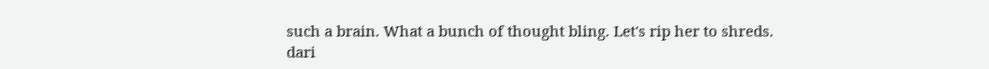such a brain. What a bunch of thought bling. Let's rip her to shreds.
dari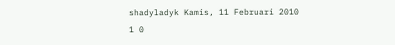shadyladyk Kamis, 11 Februari 2010
1 0